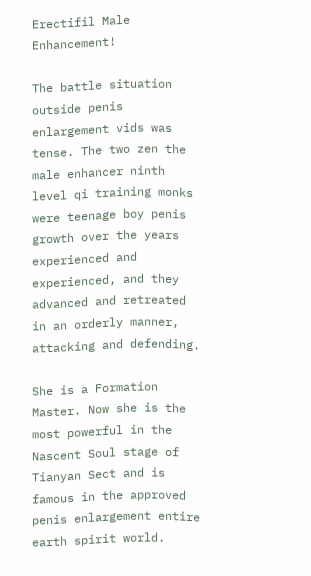Erectifil Male Enhancement!

The battle situation outside penis enlargement vids was tense. The two zen the male enhancer ninth level qi training monks were teenage boy penis growth over the years experienced and experienced, and they advanced and retreated in an orderly manner, attacking and defending.

She is a Formation Master. Now she is the most powerful in the Nascent Soul stage of Tianyan Sect and is famous in the approved penis enlargement entire earth spirit world.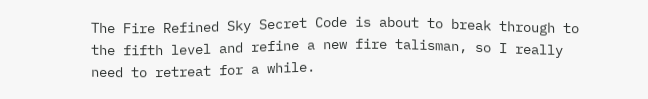The Fire Refined Sky Secret Code is about to break through to the fifth level and refine a new fire talisman, so I really need to retreat for a while.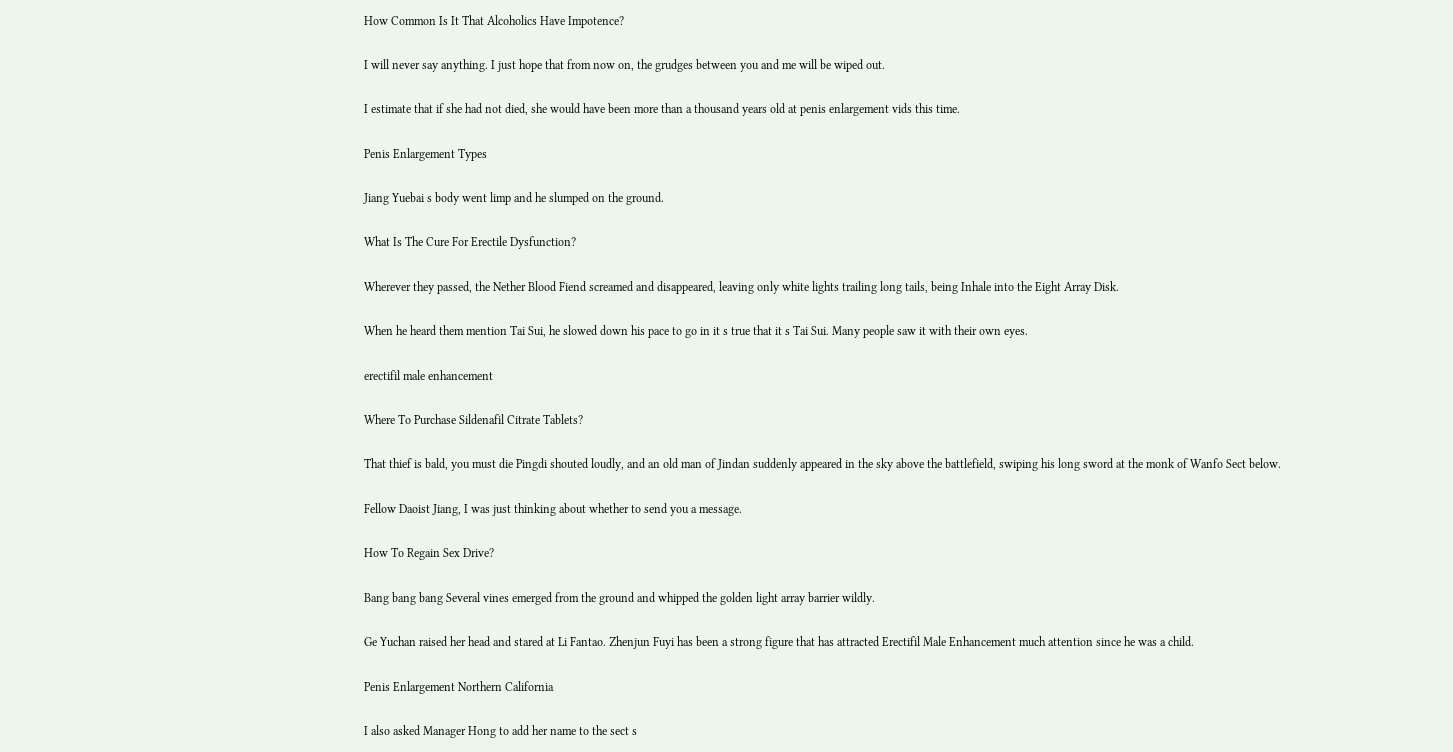How Common Is It That Alcoholics Have Impotence?

I will never say anything. I just hope that from now on, the grudges between you and me will be wiped out.

I estimate that if she had not died, she would have been more than a thousand years old at penis enlargement vids this time.

Penis Enlargement Types

Jiang Yuebai s body went limp and he slumped on the ground.

What Is The Cure For Erectile Dysfunction?

Wherever they passed, the Nether Blood Fiend screamed and disappeared, leaving only white lights trailing long tails, being Inhale into the Eight Array Disk.

When he heard them mention Tai Sui, he slowed down his pace to go in it s true that it s Tai Sui. Many people saw it with their own eyes.

erectifil male enhancement

Where To Purchase Sildenafil Citrate Tablets?

That thief is bald, you must die Pingdi shouted loudly, and an old man of Jindan suddenly appeared in the sky above the battlefield, swiping his long sword at the monk of Wanfo Sect below.

Fellow Daoist Jiang, I was just thinking about whether to send you a message.

How To Regain Sex Drive?

Bang bang bang Several vines emerged from the ground and whipped the golden light array barrier wildly.

Ge Yuchan raised her head and stared at Li Fantao. Zhenjun Fuyi has been a strong figure that has attracted Erectifil Male Enhancement much attention since he was a child.

Penis Enlargement Northern California

I also asked Manager Hong to add her name to the sect s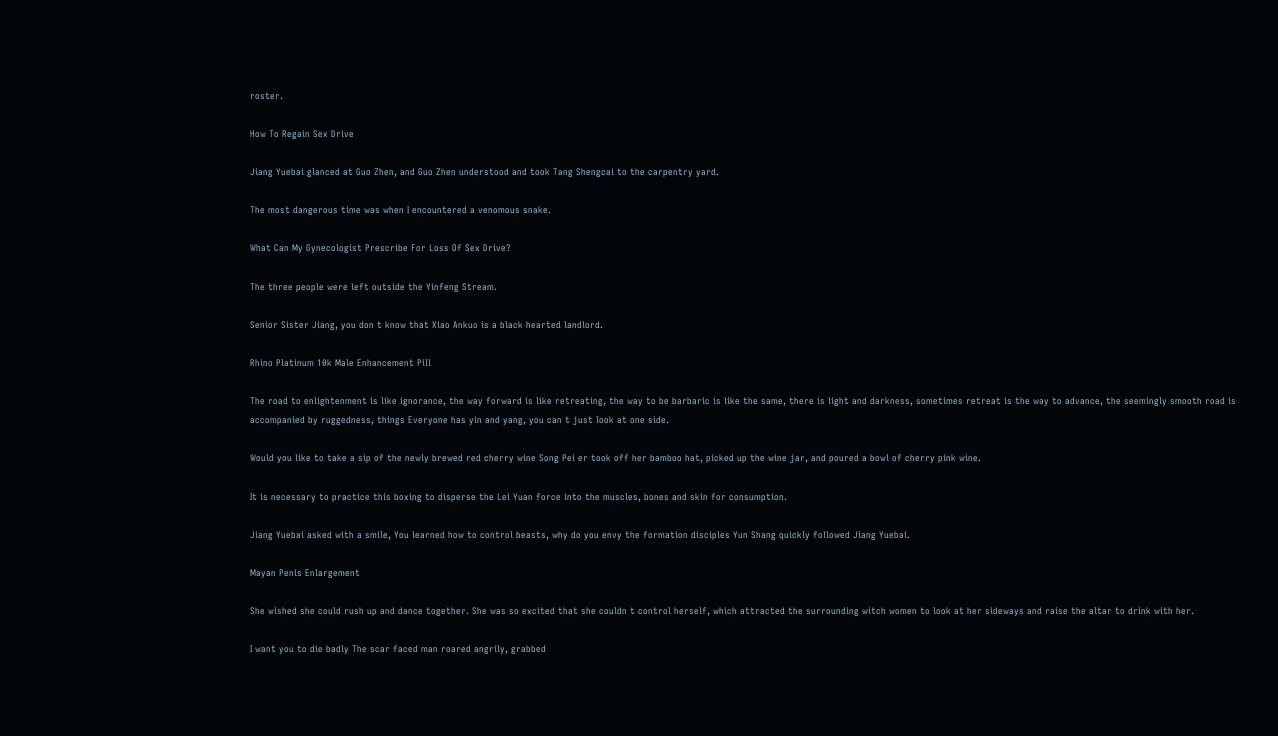roster.

How To Regain Sex Drive

Jiang Yuebai glanced at Guo Zhen, and Guo Zhen understood and took Tang Shengcai to the carpentry yard.

The most dangerous time was when I encountered a venomous snake.

What Can My Gynecologist Prescribe For Loss Of Sex Drive?

The three people were left outside the Yinfeng Stream.

Senior Sister Jiang, you don t know that Xiao Ankuo is a black hearted landlord.

Rhino Platinum 10k Male Enhancement Pill

The road to enlightenment is like ignorance, the way forward is like retreating, the way to be barbaric is like the same, there is light and darkness, sometimes retreat is the way to advance, the seemingly smooth road is accompanied by ruggedness, things Everyone has yin and yang, you can t just look at one side.

Would you like to take a sip of the newly brewed red cherry wine Song Pei er took off her bamboo hat, picked up the wine jar, and poured a bowl of cherry pink wine.

It is necessary to practice this boxing to disperse the Lei Yuan force into the muscles, bones and skin for consumption.

Jiang Yuebai asked with a smile, You learned how to control beasts, why do you envy the formation disciples Yun Shang quickly followed Jiang Yuebai.

Mayan Penis Enlargement

She wished she could rush up and dance together. She was so excited that she couldn t control herself, which attracted the surrounding witch women to look at her sideways and raise the altar to drink with her.

I want you to die badly The scar faced man roared angrily, grabbed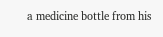a medicine bottle from his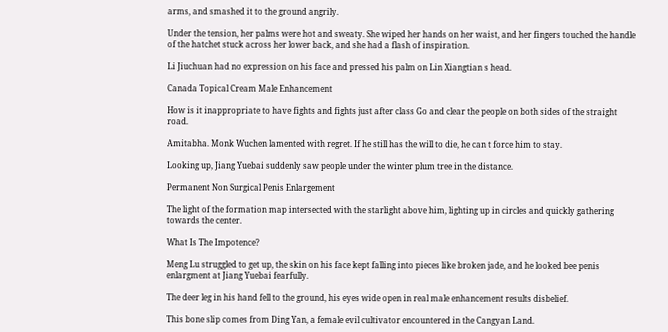arms, and smashed it to the ground angrily.

Under the tension, her palms were hot and sweaty. She wiped her hands on her waist, and her fingers touched the handle of the hatchet stuck across her lower back, and she had a flash of inspiration.

Li Jiuchuan had no expression on his face and pressed his palm on Lin Xiangtian s head.

Canada Topical Cream Male Enhancement

How is it inappropriate to have fights and fights just after class Go and clear the people on both sides of the straight road.

Amitabha. Monk Wuchen lamented with regret. If he still has the will to die, he can t force him to stay.

Looking up, Jiang Yuebai suddenly saw people under the winter plum tree in the distance.

Permanent Non Surgical Penis Enlargement

The light of the formation map intersected with the starlight above him, lighting up in circles and quickly gathering towards the center.

What Is The Impotence?

Meng Lu struggled to get up, the skin on his face kept falling into pieces like broken jade, and he looked bee penis enlargment at Jiang Yuebai fearfully.

The deer leg in his hand fell to the ground, his eyes wide open in real male enhancement results disbelief.

This bone slip comes from Ding Yan, a female evil cultivator encountered in the Cangyan Land.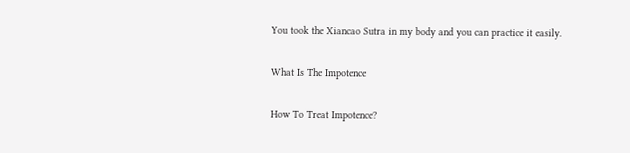You took the Xiancao Sutra in my body and you can practice it easily.

What Is The Impotence

How To Treat Impotence?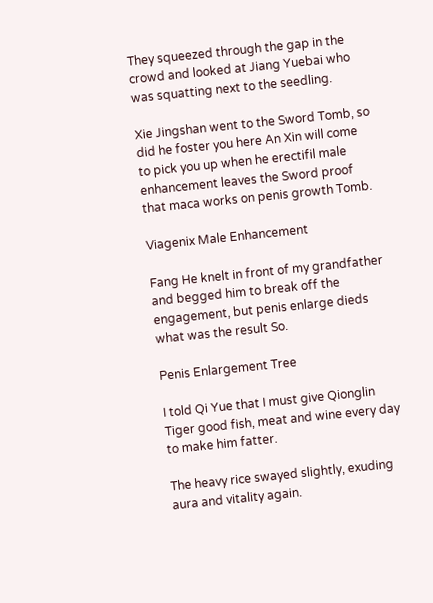They squeezed through the gap in the crowd and looked at Jiang Yuebai who was squatting next to the seedling.

Xie Jingshan went to the Sword Tomb, so did he foster you here An Xin will come to pick you up when he erectifil male enhancement leaves the Sword proof that maca works on penis growth Tomb.

Viagenix Male Enhancement

Fang He knelt in front of my grandfather and begged him to break off the engagement, but penis enlarge dieds what was the result So.

Penis Enlargement Tree

I told Qi Yue that I must give Qionglin Tiger good fish, meat and wine every day to make him fatter.

The heavy rice swayed slightly, exuding aura and vitality again.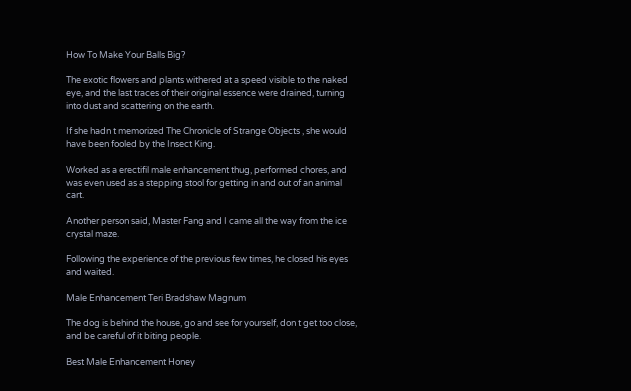How To Make Your Balls Big?

The exotic flowers and plants withered at a speed visible to the naked eye, and the last traces of their original essence were drained, turning into dust and scattering on the earth.

If she hadn t memorized The Chronicle of Strange Objects , she would have been fooled by the Insect King.

Worked as a erectifil male enhancement thug, performed chores, and was even used as a stepping stool for getting in and out of an animal cart.

Another person said, Master Fang and I came all the way from the ice crystal maze.

Following the experience of the previous few times, he closed his eyes and waited.

Male Enhancement Teri Bradshaw Magnum

The dog is behind the house, go and see for yourself, don t get too close, and be careful of it biting people.

Best Male Enhancement Honey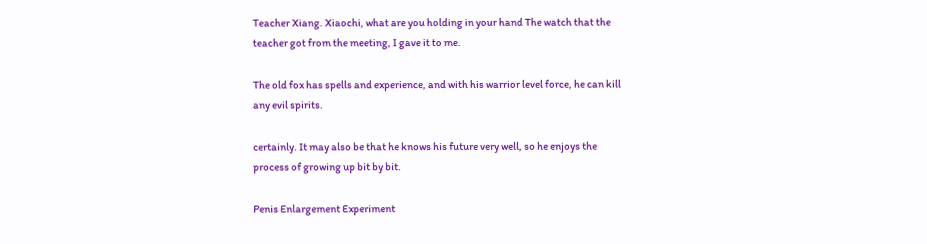Teacher Xiang. Xiaochi, what are you holding in your hand The watch that the teacher got from the meeting, I gave it to me.

The old fox has spells and experience, and with his warrior level force, he can kill any evil spirits.

certainly. It may also be that he knows his future very well, so he enjoys the process of growing up bit by bit.

Penis Enlargement Experiment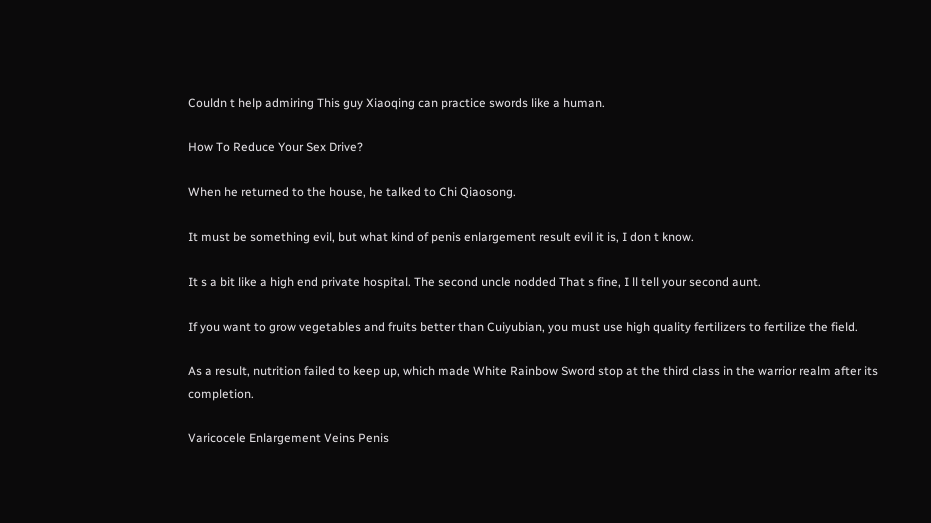Couldn t help admiring This guy Xiaoqing can practice swords like a human.

How To Reduce Your Sex Drive?

When he returned to the house, he talked to Chi Qiaosong.

It must be something evil, but what kind of penis enlargement result evil it is, I don t know.

It s a bit like a high end private hospital. The second uncle nodded That s fine, I ll tell your second aunt.

If you want to grow vegetables and fruits better than Cuiyubian, you must use high quality fertilizers to fertilize the field.

As a result, nutrition failed to keep up, which made White Rainbow Sword stop at the third class in the warrior realm after its completion.

Varicocele Enlargement Veins Penis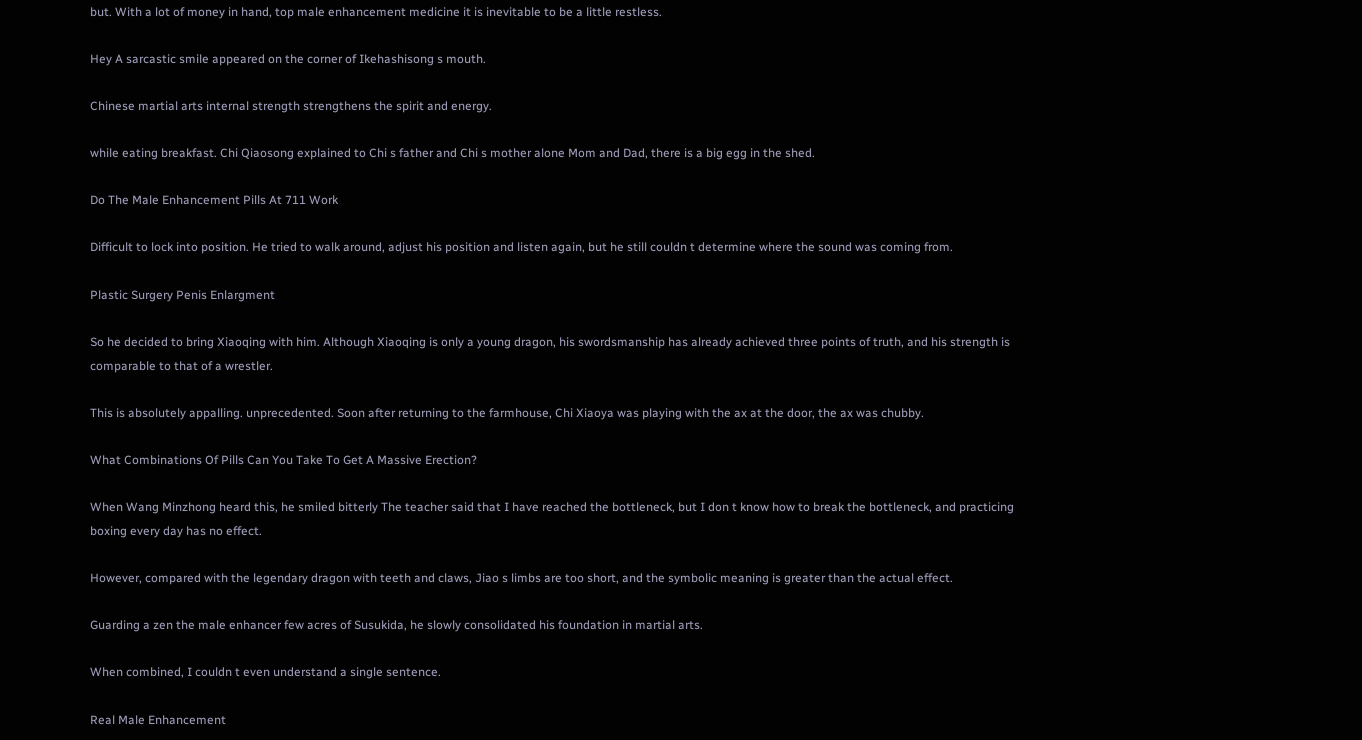but. With a lot of money in hand, top male enhancement medicine it is inevitable to be a little restless.

Hey A sarcastic smile appeared on the corner of Ikehashisong s mouth.

Chinese martial arts internal strength strengthens the spirit and energy.

while eating breakfast. Chi Qiaosong explained to Chi s father and Chi s mother alone Mom and Dad, there is a big egg in the shed.

Do The Male Enhancement Pills At 711 Work

Difficult to lock into position. He tried to walk around, adjust his position and listen again, but he still couldn t determine where the sound was coming from.

Plastic Surgery Penis Enlargment

So he decided to bring Xiaoqing with him. Although Xiaoqing is only a young dragon, his swordsmanship has already achieved three points of truth, and his strength is comparable to that of a wrestler.

This is absolutely appalling. unprecedented. Soon after returning to the farmhouse, Chi Xiaoya was playing with the ax at the door, the ax was chubby.

What Combinations Of Pills Can You Take To Get A Massive Erection?

When Wang Minzhong heard this, he smiled bitterly The teacher said that I have reached the bottleneck, but I don t know how to break the bottleneck, and practicing boxing every day has no effect.

However, compared with the legendary dragon with teeth and claws, Jiao s limbs are too short, and the symbolic meaning is greater than the actual effect.

Guarding a zen the male enhancer few acres of Susukida, he slowly consolidated his foundation in martial arts.

When combined, I couldn t even understand a single sentence.

Real Male Enhancement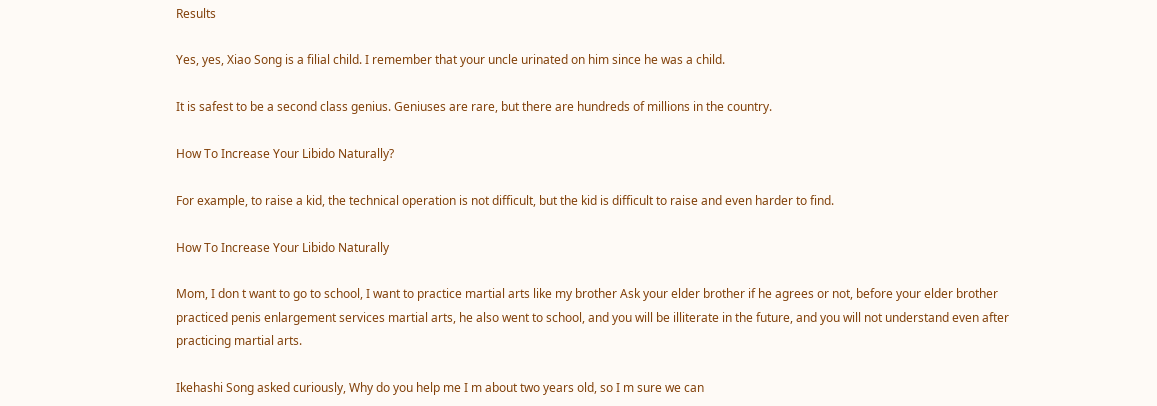Results

Yes, yes, Xiao Song is a filial child. I remember that your uncle urinated on him since he was a child.

It is safest to be a second class genius. Geniuses are rare, but there are hundreds of millions in the country.

How To Increase Your Libido Naturally?

For example, to raise a kid, the technical operation is not difficult, but the kid is difficult to raise and even harder to find.

How To Increase Your Libido Naturally

Mom, I don t want to go to school, I want to practice martial arts like my brother Ask your elder brother if he agrees or not, before your elder brother practiced penis enlargement services martial arts, he also went to school, and you will be illiterate in the future, and you will not understand even after practicing martial arts.

Ikehashi Song asked curiously, Why do you help me I m about two years old, so I m sure we can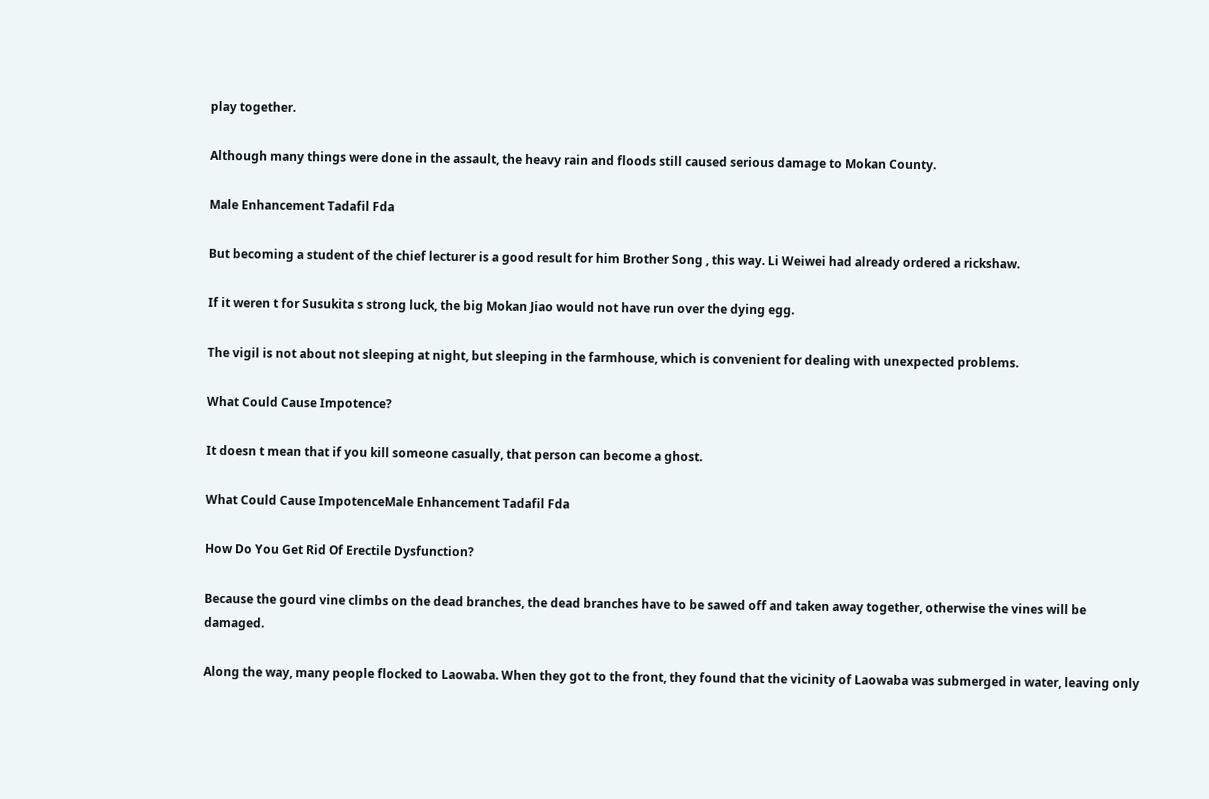play together.

Although many things were done in the assault, the heavy rain and floods still caused serious damage to Mokan County.

Male Enhancement Tadafil Fda

But becoming a student of the chief lecturer is a good result for him Brother Song , this way. Li Weiwei had already ordered a rickshaw.

If it weren t for Susukita s strong luck, the big Mokan Jiao would not have run over the dying egg.

The vigil is not about not sleeping at night, but sleeping in the farmhouse, which is convenient for dealing with unexpected problems.

What Could Cause Impotence?

It doesn t mean that if you kill someone casually, that person can become a ghost.

What Could Cause ImpotenceMale Enhancement Tadafil Fda

How Do You Get Rid Of Erectile Dysfunction?

Because the gourd vine climbs on the dead branches, the dead branches have to be sawed off and taken away together, otherwise the vines will be damaged.

Along the way, many people flocked to Laowaba. When they got to the front, they found that the vicinity of Laowaba was submerged in water, leaving only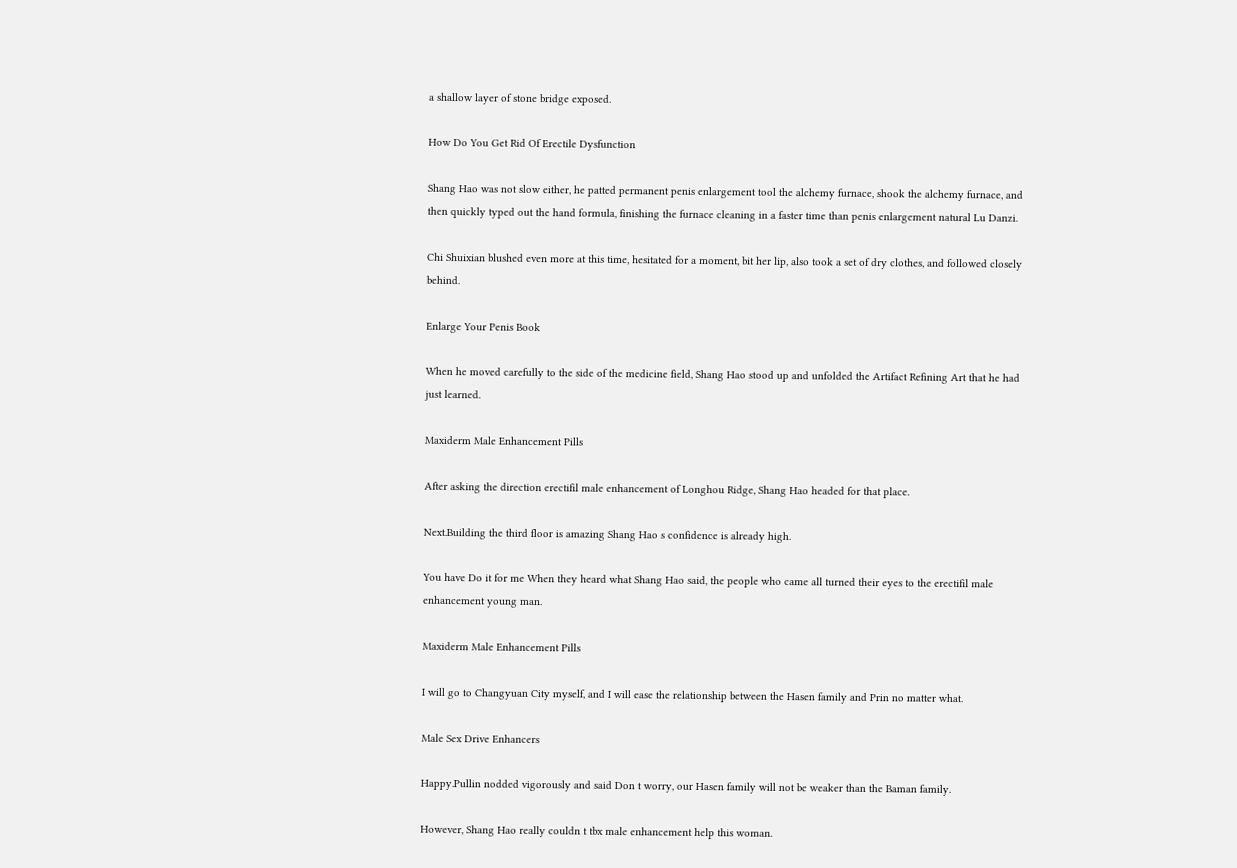a shallow layer of stone bridge exposed.

How Do You Get Rid Of Erectile Dysfunction

Shang Hao was not slow either, he patted permanent penis enlargement tool the alchemy furnace, shook the alchemy furnace, and then quickly typed out the hand formula, finishing the furnace cleaning in a faster time than penis enlargement natural Lu Danzi.

Chi Shuixian blushed even more at this time, hesitated for a moment, bit her lip, also took a set of dry clothes, and followed closely behind.

Enlarge Your Penis Book

When he moved carefully to the side of the medicine field, Shang Hao stood up and unfolded the Artifact Refining Art that he had just learned.

Maxiderm Male Enhancement Pills

After asking the direction erectifil male enhancement of Longhou Ridge, Shang Hao headed for that place.

Next.Building the third floor is amazing Shang Hao s confidence is already high.

You have Do it for me When they heard what Shang Hao said, the people who came all turned their eyes to the erectifil male enhancement young man.

Maxiderm Male Enhancement Pills

I will go to Changyuan City myself, and I will ease the relationship between the Hasen family and Prin no matter what.

Male Sex Drive Enhancers

Happy.Pullin nodded vigorously and said Don t worry, our Hasen family will not be weaker than the Baman family.

However, Shang Hao really couldn t tbx male enhancement help this woman.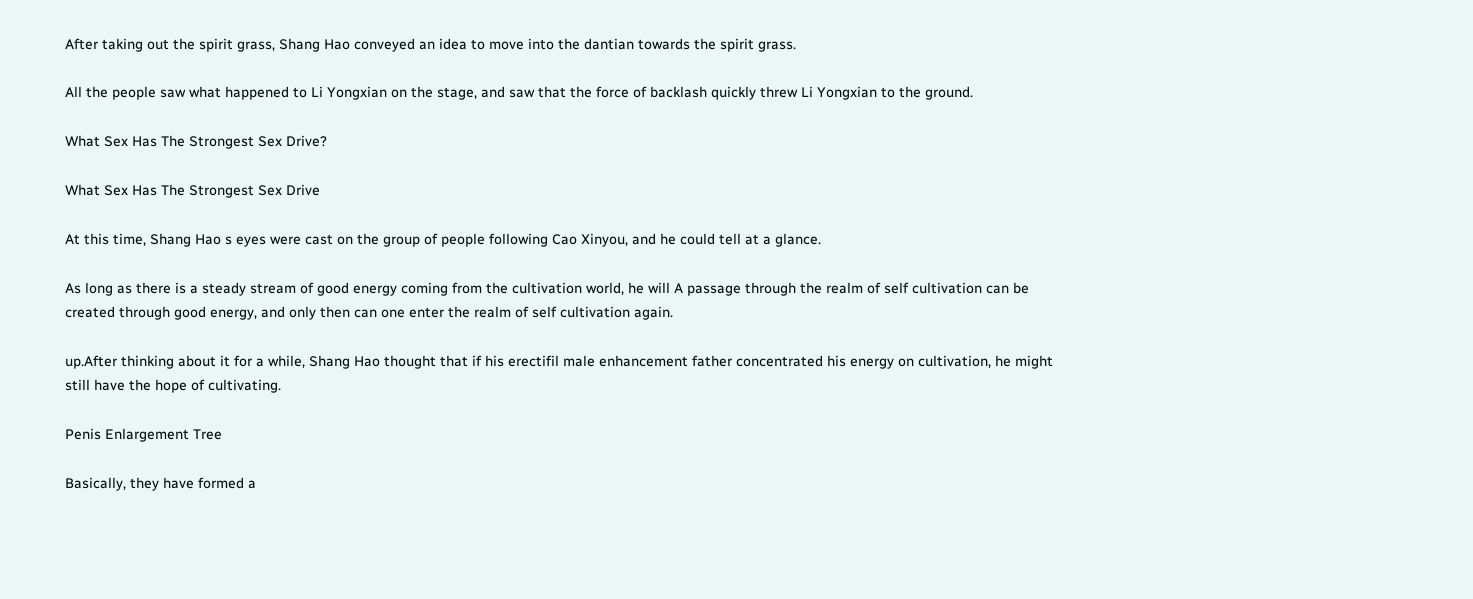After taking out the spirit grass, Shang Hao conveyed an idea to move into the dantian towards the spirit grass.

All the people saw what happened to Li Yongxian on the stage, and saw that the force of backlash quickly threw Li Yongxian to the ground.

What Sex Has The Strongest Sex Drive?

What Sex Has The Strongest Sex Drive

At this time, Shang Hao s eyes were cast on the group of people following Cao Xinyou, and he could tell at a glance.

As long as there is a steady stream of good energy coming from the cultivation world, he will A passage through the realm of self cultivation can be created through good energy, and only then can one enter the realm of self cultivation again.

up.After thinking about it for a while, Shang Hao thought that if his erectifil male enhancement father concentrated his energy on cultivation, he might still have the hope of cultivating.

Penis Enlargement Tree

Basically, they have formed a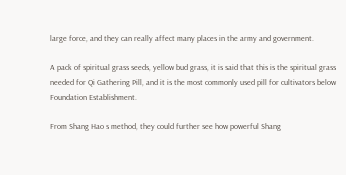large force, and they can really affect many places in the army and government.

A pack of spiritual grass seeds, yellow bud grass, it is said that this is the spiritual grass needed for Qi Gathering Pill, and it is the most commonly used pill for cultivators below Foundation Establishment.

From Shang Hao s method, they could further see how powerful Shang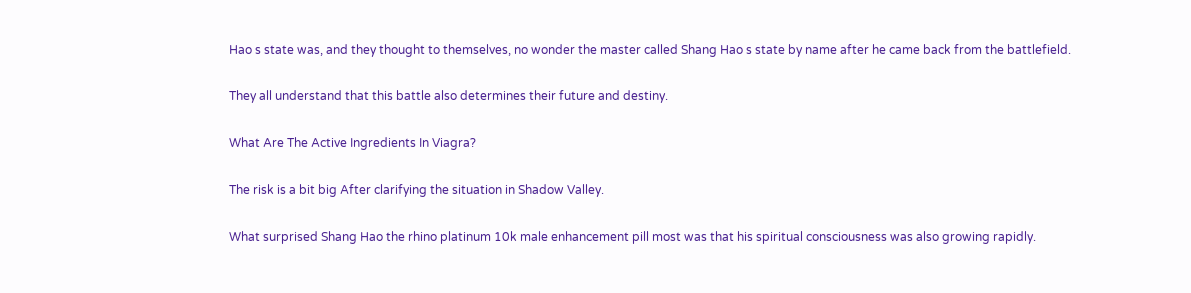Hao s state was, and they thought to themselves, no wonder the master called Shang Hao s state by name after he came back from the battlefield.

They all understand that this battle also determines their future and destiny.

What Are The Active Ingredients In Viagra?

The risk is a bit big After clarifying the situation in Shadow Valley.

What surprised Shang Hao the rhino platinum 10k male enhancement pill most was that his spiritual consciousness was also growing rapidly.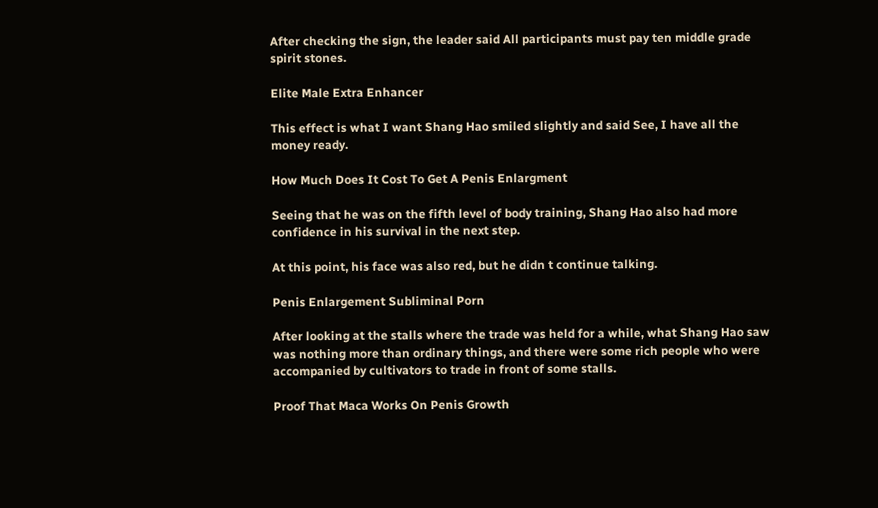After checking the sign, the leader said All participants must pay ten middle grade spirit stones.

Elite Male Extra Enhancer

This effect is what I want Shang Hao smiled slightly and said See, I have all the money ready.

How Much Does It Cost To Get A Penis Enlargment

Seeing that he was on the fifth level of body training, Shang Hao also had more confidence in his survival in the next step.

At this point, his face was also red, but he didn t continue talking.

Penis Enlargement Subliminal Porn

After looking at the stalls where the trade was held for a while, what Shang Hao saw was nothing more than ordinary things, and there were some rich people who were accompanied by cultivators to trade in front of some stalls.

Proof That Maca Works On Penis Growth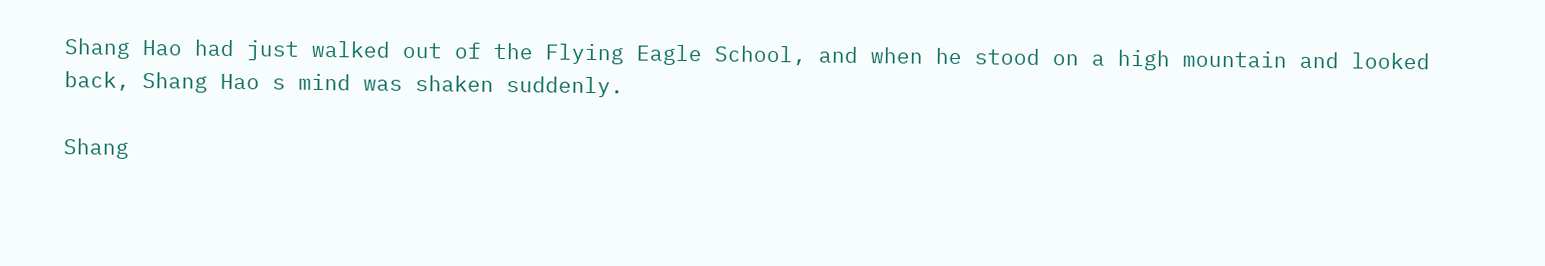Shang Hao had just walked out of the Flying Eagle School, and when he stood on a high mountain and looked back, Shang Hao s mind was shaken suddenly.

Shang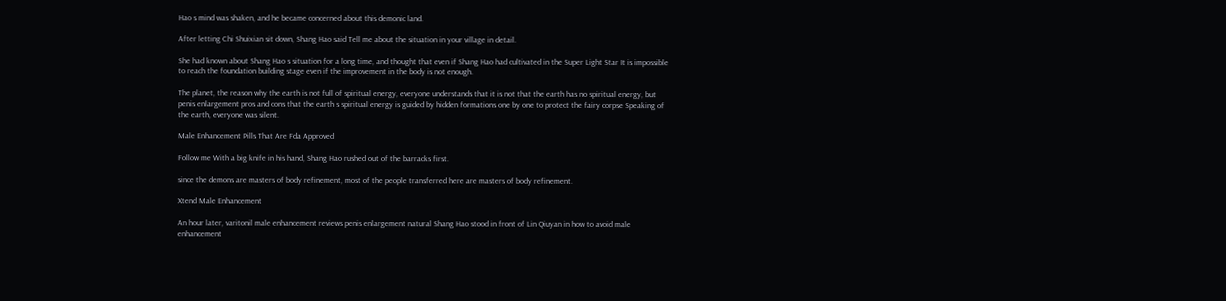Hao s mind was shaken, and he became concerned about this demonic land.

After letting Chi Shuixian sit down, Shang Hao said Tell me about the situation in your village in detail.

She had known about Shang Hao s situation for a long time, and thought that even if Shang Hao had cultivated in the Super Light Star It is impossible to reach the foundation building stage even if the improvement in the body is not enough.

The planet, the reason why the earth is not full of spiritual energy, everyone understands that it is not that the earth has no spiritual energy, but penis enlargement pros and cons that the earth s spiritual energy is guided by hidden formations one by one to protect the fairy corpse Speaking of the earth, everyone was silent.

Male Enhancement Pills That Are Fda Approved

Follow me With a big knife in his hand, Shang Hao rushed out of the barracks first.

since the demons are masters of body refinement, most of the people transferred here are masters of body refinement.

Xtend Male Enhancement

An hour later, varitonil male enhancement reviews penis enlargement natural Shang Hao stood in front of Lin Qiuyan in how to avoid male enhancement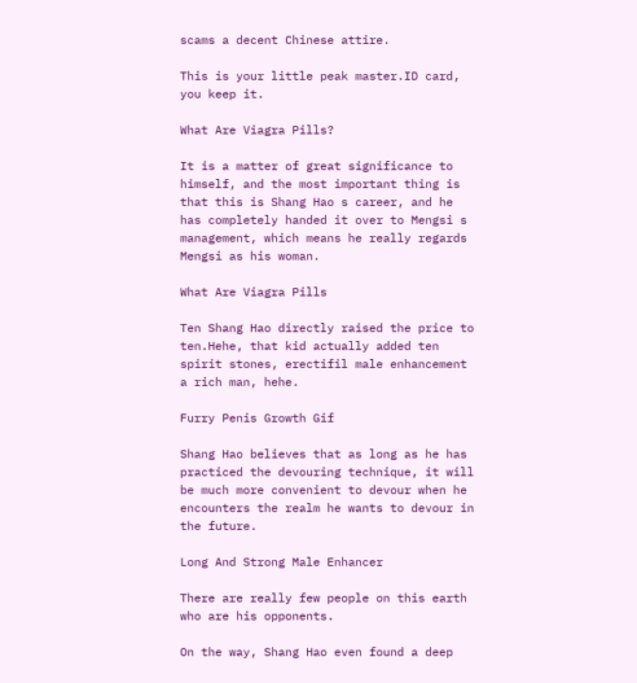scams a decent Chinese attire.

This is your little peak master.ID card, you keep it.

What Are Viagra Pills?

It is a matter of great significance to himself, and the most important thing is that this is Shang Hao s career, and he has completely handed it over to Mengsi s management, which means he really regards Mengsi as his woman.

What Are Viagra Pills

Ten Shang Hao directly raised the price to ten.Hehe, that kid actually added ten spirit stones, erectifil male enhancement a rich man, hehe.

Furry Penis Growth Gif

Shang Hao believes that as long as he has practiced the devouring technique, it will be much more convenient to devour when he encounters the realm he wants to devour in the future.

Long And Strong Male Enhancer

There are really few people on this earth who are his opponents.

On the way, Shang Hao even found a deep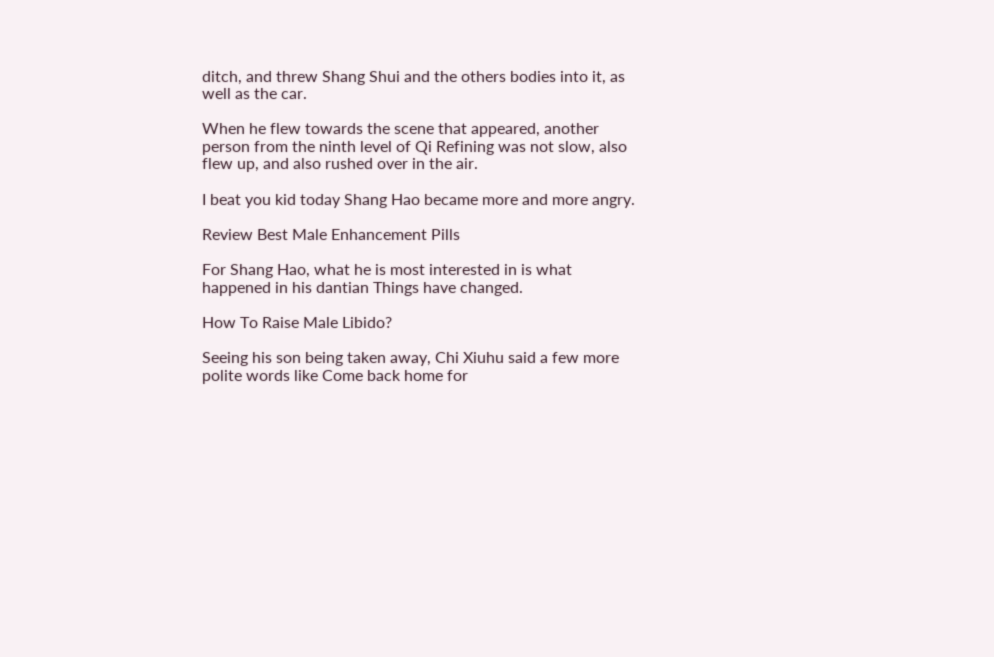ditch, and threw Shang Shui and the others bodies into it, as well as the car.

When he flew towards the scene that appeared, another person from the ninth level of Qi Refining was not slow, also flew up, and also rushed over in the air.

I beat you kid today Shang Hao became more and more angry.

Review Best Male Enhancement Pills

For Shang Hao, what he is most interested in is what happened in his dantian Things have changed.

How To Raise Male Libido?

Seeing his son being taken away, Chi Xiuhu said a few more polite words like Come back home for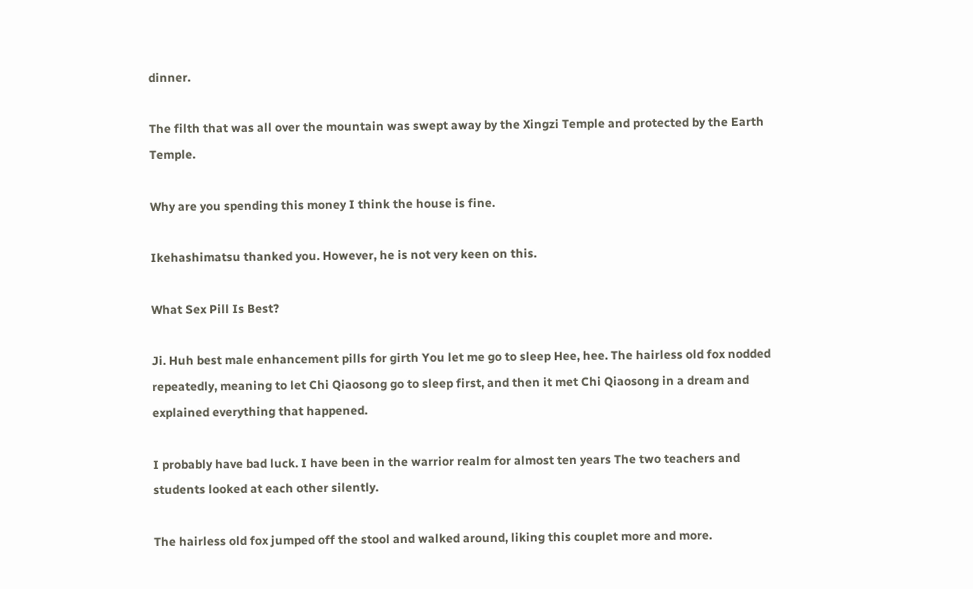dinner.

The filth that was all over the mountain was swept away by the Xingzi Temple and protected by the Earth Temple.

Why are you spending this money I think the house is fine.

Ikehashimatsu thanked you. However, he is not very keen on this.

What Sex Pill Is Best?

Ji. Huh best male enhancement pills for girth You let me go to sleep Hee, hee. The hairless old fox nodded repeatedly, meaning to let Chi Qiaosong go to sleep first, and then it met Chi Qiaosong in a dream and explained everything that happened.

I probably have bad luck. I have been in the warrior realm for almost ten years The two teachers and students looked at each other silently.

The hairless old fox jumped off the stool and walked around, liking this couplet more and more.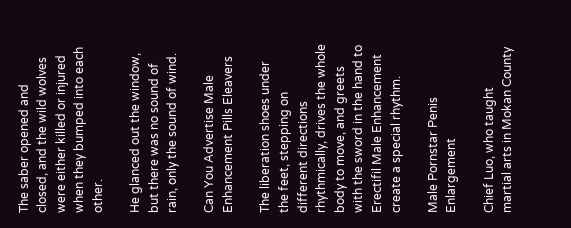The saber opened and closed, and the wild wolves were either killed or injured when they bumped into each other.

He glanced out the window, but there was no sound of rain, only the sound of wind.

Can You Advertise Male Enhancement Pills Eleavers

The liberation shoes under the feet, stepping on different directions rhythmically, drives the whole body to move, and greets with the sword in the hand to Erectifil Male Enhancement create a special rhythm.

Male Pornstar Penis Enlargement

Chief Luo, who taught martial arts in Mokan County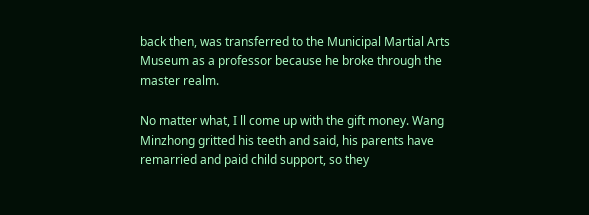back then, was transferred to the Municipal Martial Arts Museum as a professor because he broke through the master realm.

No matter what, I ll come up with the gift money. Wang Minzhong gritted his teeth and said, his parents have remarried and paid child support, so they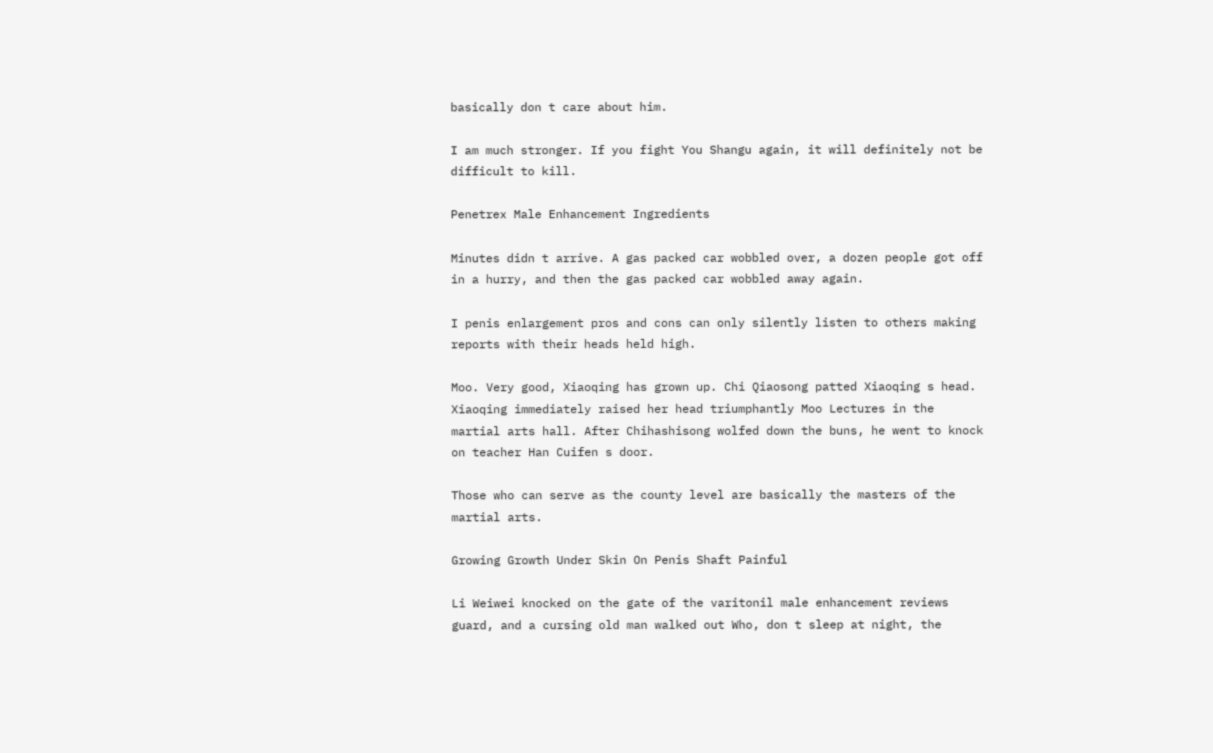basically don t care about him.

I am much stronger. If you fight You Shangu again, it will definitely not be difficult to kill.

Penetrex Male Enhancement Ingredients

Minutes didn t arrive. A gas packed car wobbled over, a dozen people got off in a hurry, and then the gas packed car wobbled away again.

I penis enlargement pros and cons can only silently listen to others making reports with their heads held high.

Moo. Very good, Xiaoqing has grown up. Chi Qiaosong patted Xiaoqing s head. Xiaoqing immediately raised her head triumphantly Moo Lectures in the martial arts hall. After Chihashisong wolfed down the buns, he went to knock on teacher Han Cuifen s door.

Those who can serve as the county level are basically the masters of the martial arts.

Growing Growth Under Skin On Penis Shaft Painful

Li Weiwei knocked on the gate of the varitonil male enhancement reviews guard, and a cursing old man walked out Who, don t sleep at night, the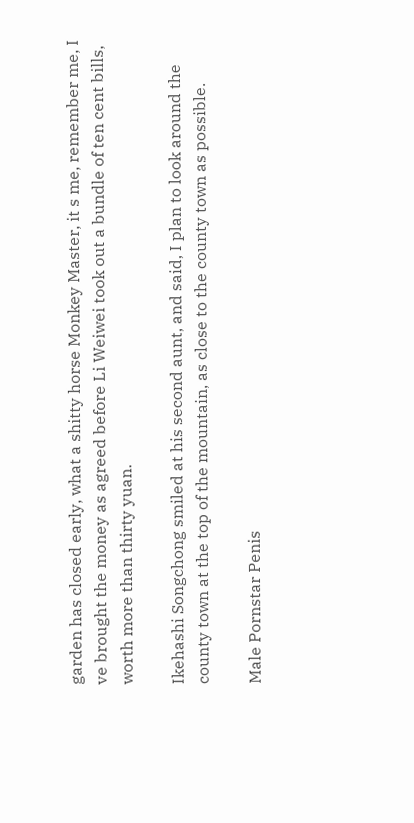garden has closed early, what a shitty horse Monkey Master, it s me, remember me, I ve brought the money as agreed before Li Weiwei took out a bundle of ten cent bills, worth more than thirty yuan.

Ikehashi Songchong smiled at his second aunt, and said, I plan to look around the county town at the top of the mountain, as close to the county town as possible.

Male Pornstar Penis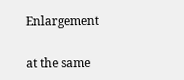Enlargement

at the same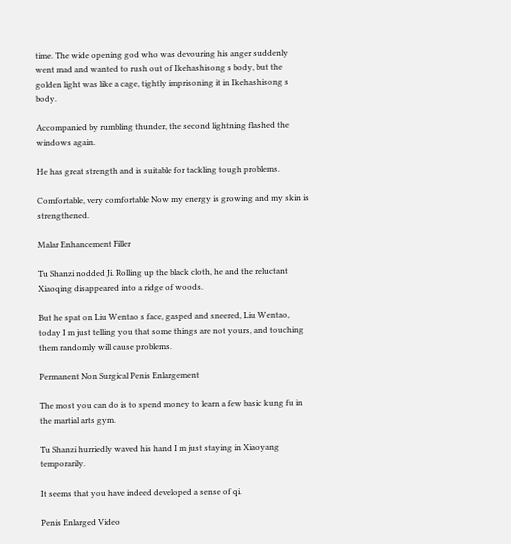time. The wide opening god who was devouring his anger suddenly went mad and wanted to rush out of Ikehashisong s body, but the golden light was like a cage, tightly imprisoning it in Ikehashisong s body.

Accompanied by rumbling thunder, the second lightning flashed the windows again.

He has great strength and is suitable for tackling tough problems.

Comfortable, very comfortable Now my energy is growing and my skin is strengthened.

Malar Enhancement Filler

Tu Shanzi nodded Ji. Rolling up the black cloth, he and the reluctant Xiaoqing disappeared into a ridge of woods.

But he spat on Liu Wentao s face, gasped and sneered, Liu Wentao, today I m just telling you that some things are not yours, and touching them randomly will cause problems.

Permanent Non Surgical Penis Enlargement

The most you can do is to spend money to learn a few basic kung fu in the martial arts gym.

Tu Shanzi hurriedly waved his hand I m just staying in Xiaoyang temporarily.

It seems that you have indeed developed a sense of qi.

Penis Enlarged Video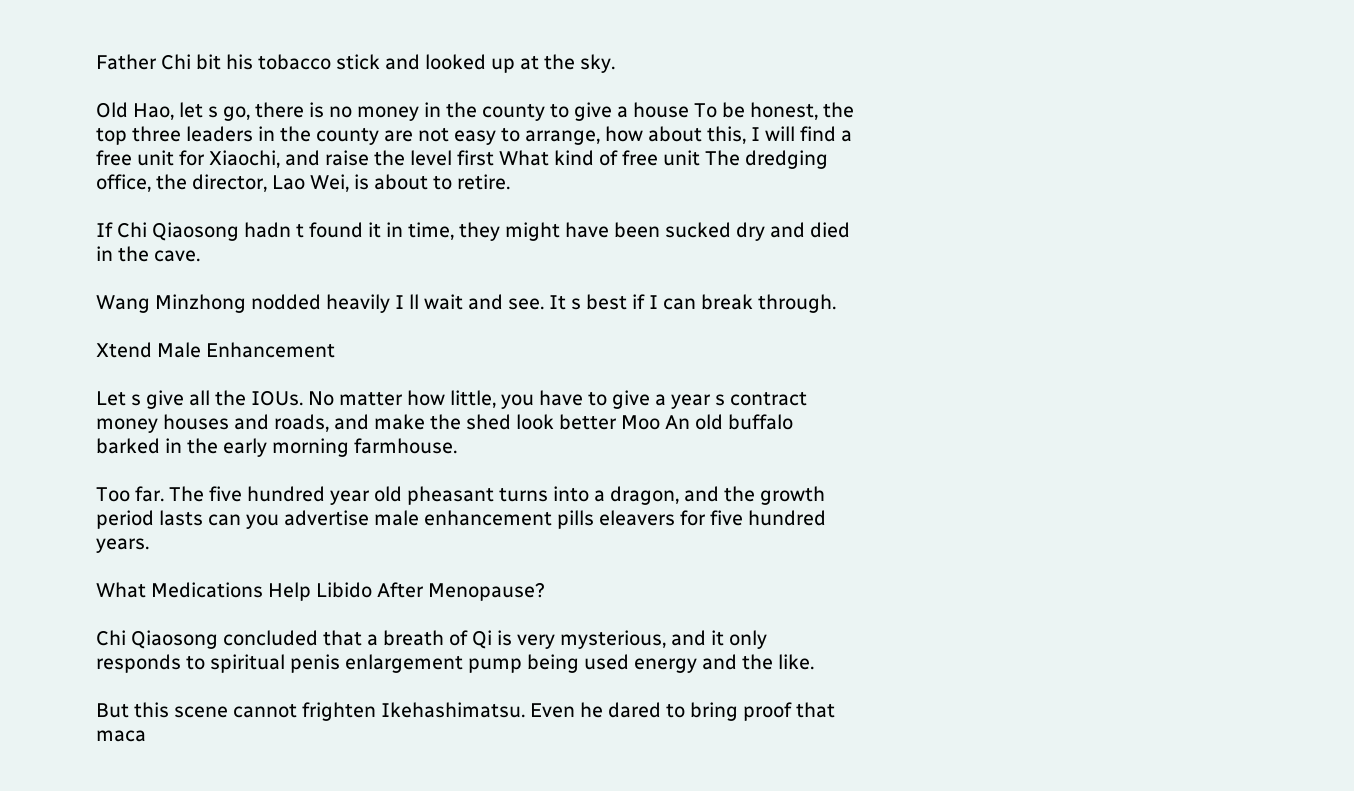Father Chi bit his tobacco stick and looked up at the sky.

Old Hao, let s go, there is no money in the county to give a house To be honest, the top three leaders in the county are not easy to arrange, how about this, I will find a free unit for Xiaochi, and raise the level first What kind of free unit The dredging office, the director, Lao Wei, is about to retire.

If Chi Qiaosong hadn t found it in time, they might have been sucked dry and died in the cave.

Wang Minzhong nodded heavily I ll wait and see. It s best if I can break through.

Xtend Male Enhancement

Let s give all the IOUs. No matter how little, you have to give a year s contract money houses and roads, and make the shed look better Moo An old buffalo barked in the early morning farmhouse.

Too far. The five hundred year old pheasant turns into a dragon, and the growth period lasts can you advertise male enhancement pills eleavers for five hundred years.

What Medications Help Libido After Menopause?

Chi Qiaosong concluded that a breath of Qi is very mysterious, and it only responds to spiritual penis enlargement pump being used energy and the like.

But this scene cannot frighten Ikehashimatsu. Even he dared to bring proof that maca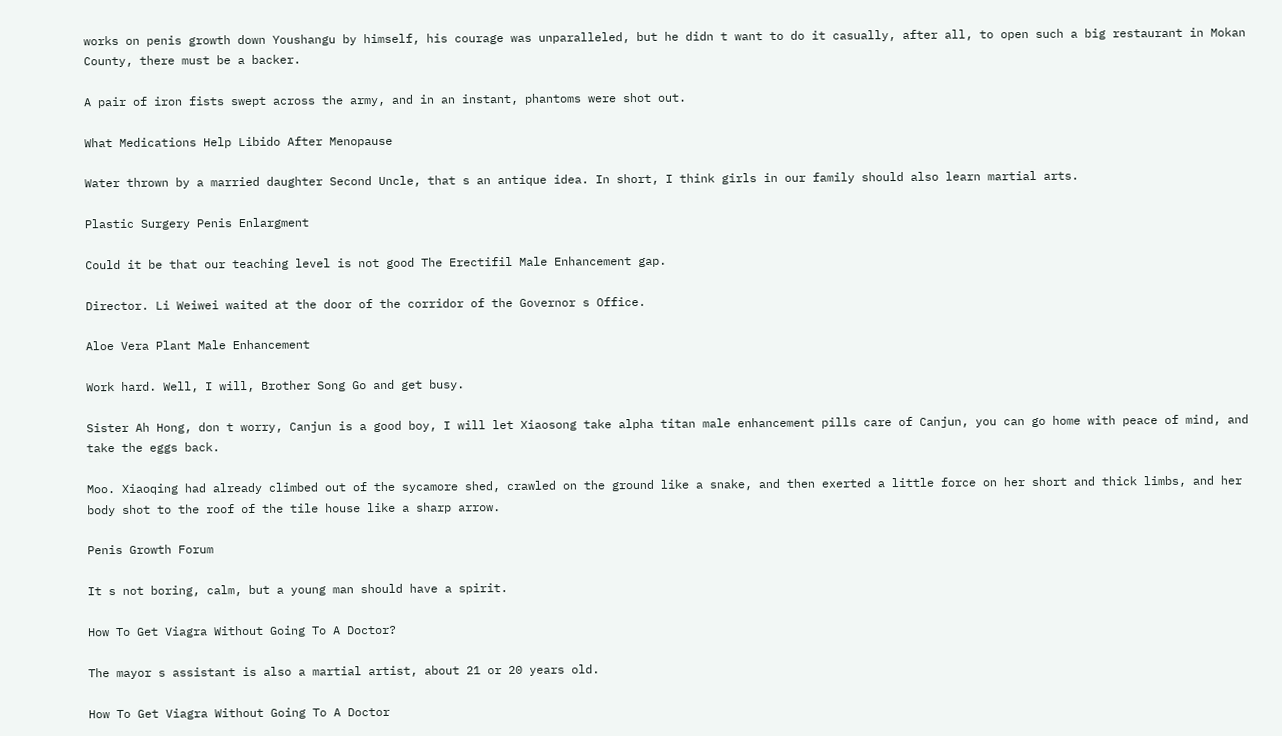works on penis growth down Youshangu by himself, his courage was unparalleled, but he didn t want to do it casually, after all, to open such a big restaurant in Mokan County, there must be a backer.

A pair of iron fists swept across the army, and in an instant, phantoms were shot out.

What Medications Help Libido After Menopause

Water thrown by a married daughter Second Uncle, that s an antique idea. In short, I think girls in our family should also learn martial arts.

Plastic Surgery Penis Enlargment

Could it be that our teaching level is not good The Erectifil Male Enhancement gap.

Director. Li Weiwei waited at the door of the corridor of the Governor s Office.

Aloe Vera Plant Male Enhancement

Work hard. Well, I will, Brother Song Go and get busy.

Sister Ah Hong, don t worry, Canjun is a good boy, I will let Xiaosong take alpha titan male enhancement pills care of Canjun, you can go home with peace of mind, and take the eggs back.

Moo. Xiaoqing had already climbed out of the sycamore shed, crawled on the ground like a snake, and then exerted a little force on her short and thick limbs, and her body shot to the roof of the tile house like a sharp arrow.

Penis Growth Forum

It s not boring, calm, but a young man should have a spirit.

How To Get Viagra Without Going To A Doctor?

The mayor s assistant is also a martial artist, about 21 or 20 years old.

How To Get Viagra Without Going To A Doctor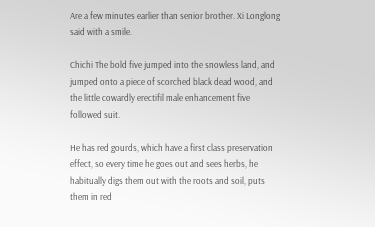Are a few minutes earlier than senior brother. Xi Longlong said with a smile.

Chichi The bold five jumped into the snowless land, and jumped onto a piece of scorched black dead wood, and the little cowardly erectifil male enhancement five followed suit.

He has red gourds, which have a first class preservation effect, so every time he goes out and sees herbs, he habitually digs them out with the roots and soil, puts them in red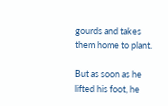gourds and takes them home to plant.

But as soon as he lifted his foot, he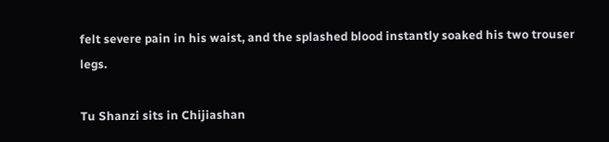felt severe pain in his waist, and the splashed blood instantly soaked his two trouser legs.

Tu Shanzi sits in Chijiashan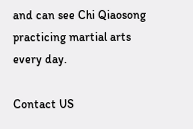and can see Chi Qiaosong practicing martial arts every day.

Contact US